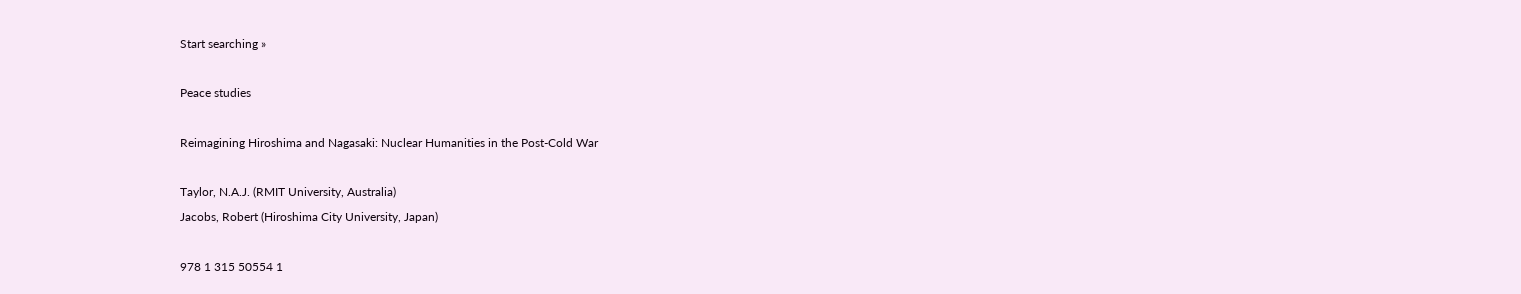Start searching »

Peace studies

Reimagining Hiroshima and Nagasaki: Nuclear Humanities in the Post-Cold War

Taylor, N.A.J. (RMIT University, Australia)
Jacobs, Robert (Hiroshima City University, Japan)

978 1 315 50554 1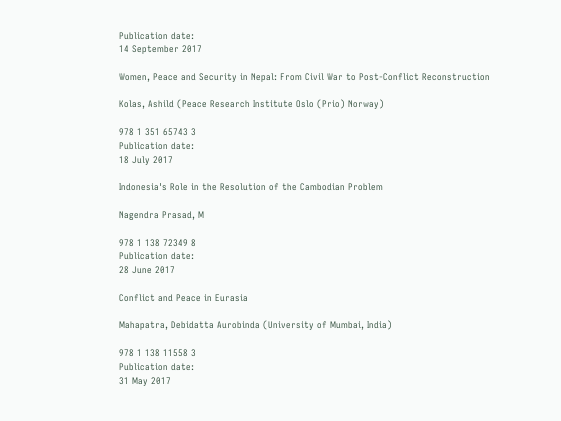Publication date:
14 September 2017

Women, Peace and Security in Nepal: From Civil War to Post-Conflict Reconstruction

Kolas, Ashild (Peace Research Institute Oslo (Prio) Norway)

978 1 351 65743 3
Publication date:
18 July 2017

Indonesia's Role in the Resolution of the Cambodian Problem

Nagendra Prasad, M

978 1 138 72349 8
Publication date:
28 June 2017

Conflict and Peace in Eurasia

Mahapatra, Debidatta Aurobinda (University of Mumbai, India)

978 1 138 11558 3
Publication date:
31 May 2017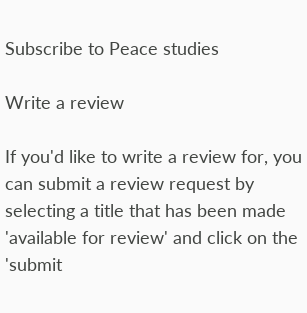Subscribe to Peace studies

Write a review

If you'd like to write a review for, you can submit a review request by selecting a title that has been made 'available for review' and click on the 'submit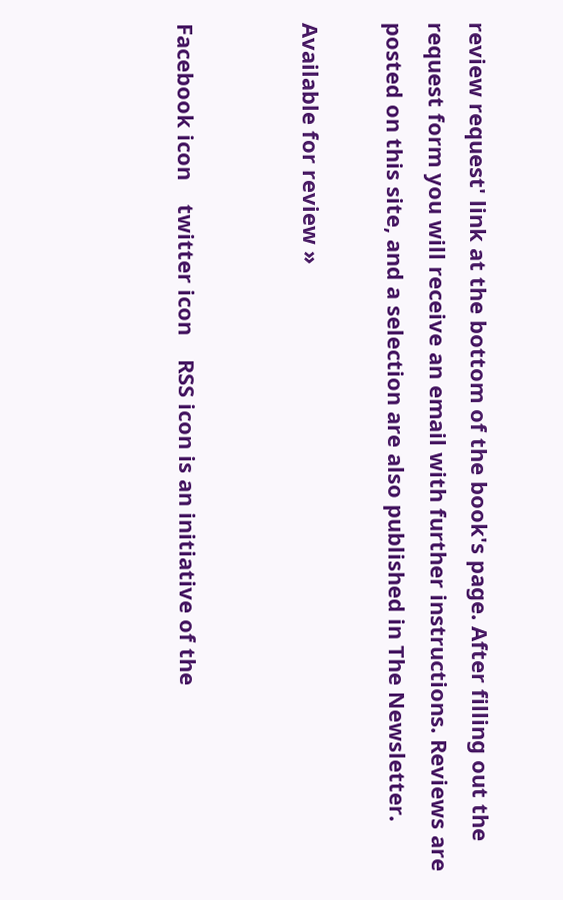review request' link at the bottom of the book's page. After filling out the request form you will receive an email with further instructions. Reviews are posted on this site, and a selection are also published in The Newsletter.

Available for review »


Facebook icon    twitter icon    RSS icon is an initiative of the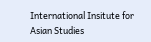International Insitute for Asian Studies